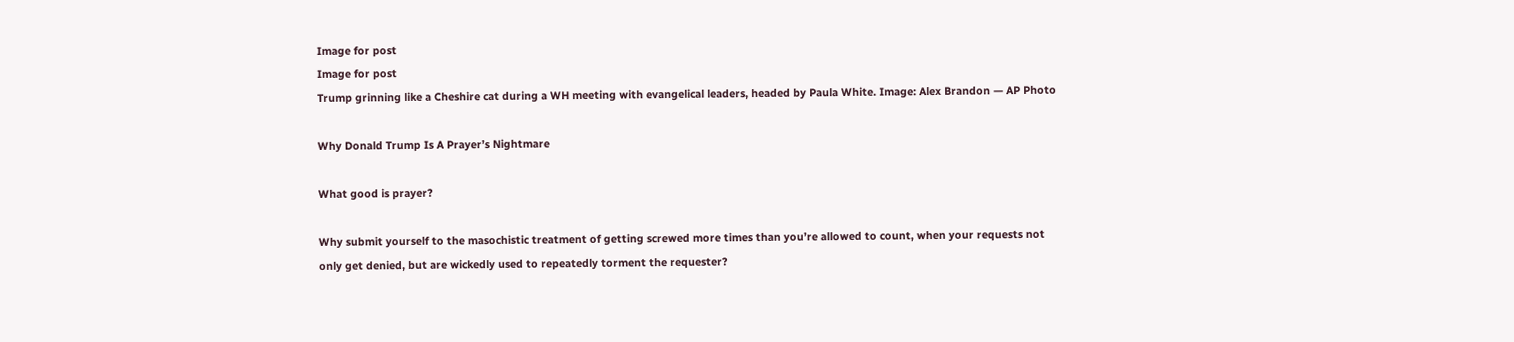Image for post
Image for post
Trump grinning like a Cheshire cat during a WH meeting with evangelical leaders, headed by Paula White. Image: Alex Brandon — AP Photo

Why Donald Trump Is A Prayer’s Nightmare

What good is prayer?

Why submit yourself to the masochistic treatment of getting screwed more times than you’re allowed to count, when your requests not only get denied, but are wickedly used to repeatedly torment the requester?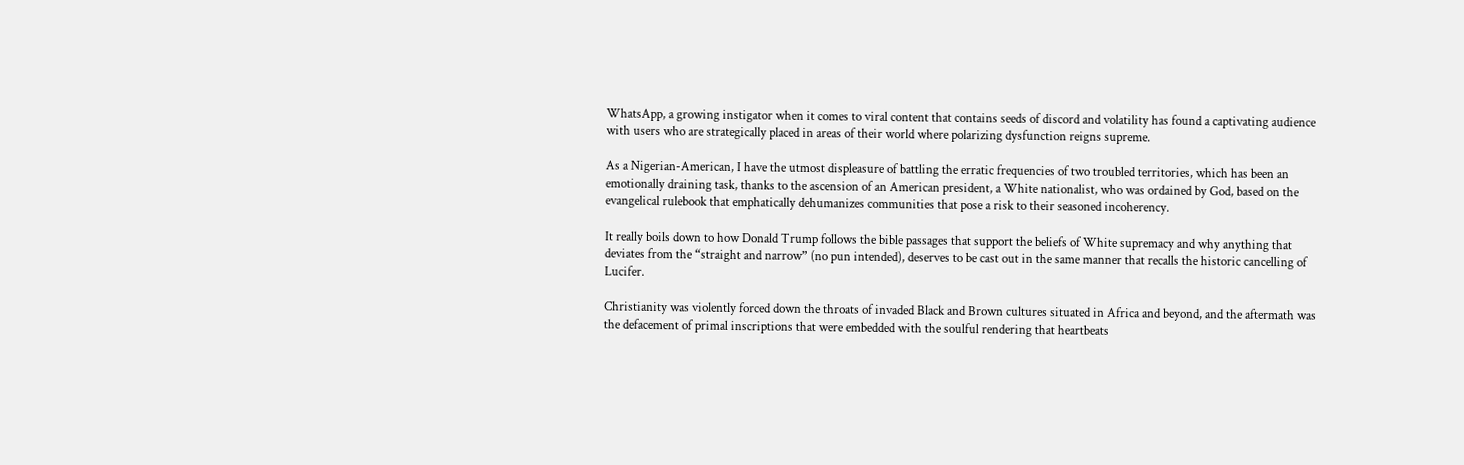WhatsApp, a growing instigator when it comes to viral content that contains seeds of discord and volatility has found a captivating audience with users who are strategically placed in areas of their world where polarizing dysfunction reigns supreme.

As a Nigerian-American, I have the utmost displeasure of battling the erratic frequencies of two troubled territories, which has been an emotionally draining task, thanks to the ascension of an American president, a White nationalist, who was ordained by God, based on the evangelical rulebook that emphatically dehumanizes communities that pose a risk to their seasoned incoherency.

It really boils down to how Donald Trump follows the bible passages that support the beliefs of White supremacy and why anything that deviates from the “straight and narrow” (no pun intended), deserves to be cast out in the same manner that recalls the historic cancelling of Lucifer.

Christianity was violently forced down the throats of invaded Black and Brown cultures situated in Africa and beyond, and the aftermath was the defacement of primal inscriptions that were embedded with the soulful rendering that heartbeats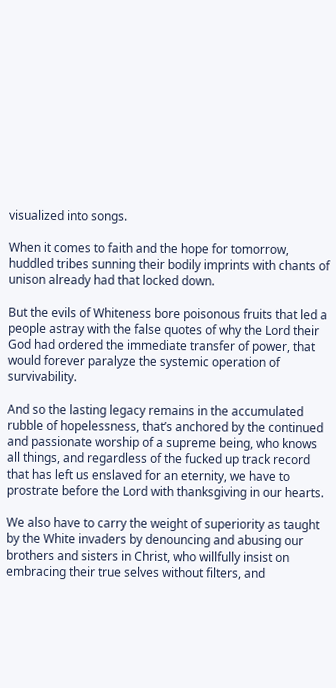visualized into songs.

When it comes to faith and the hope for tomorrow, huddled tribes sunning their bodily imprints with chants of unison already had that locked down.

But the evils of Whiteness bore poisonous fruits that led a people astray with the false quotes of why the Lord their God had ordered the immediate transfer of power, that would forever paralyze the systemic operation of survivability.

And so the lasting legacy remains in the accumulated rubble of hopelessness, that’s anchored by the continued and passionate worship of a supreme being, who knows all things, and regardless of the fucked up track record that has left us enslaved for an eternity, we have to prostrate before the Lord with thanksgiving in our hearts.

We also have to carry the weight of superiority as taught by the White invaders by denouncing and abusing our brothers and sisters in Christ, who willfully insist on embracing their true selves without filters, and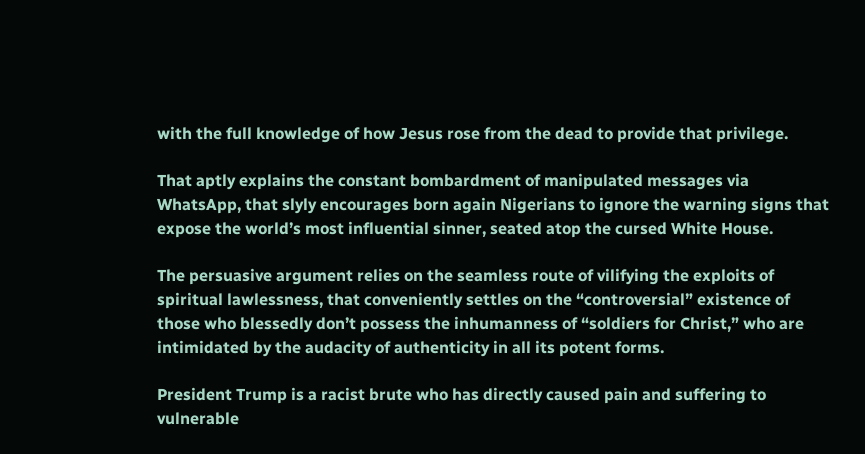with the full knowledge of how Jesus rose from the dead to provide that privilege.

That aptly explains the constant bombardment of manipulated messages via WhatsApp, that slyly encourages born again Nigerians to ignore the warning signs that expose the world’s most influential sinner, seated atop the cursed White House.

The persuasive argument relies on the seamless route of vilifying the exploits of spiritual lawlessness, that conveniently settles on the “controversial” existence of those who blessedly don’t possess the inhumanness of “soldiers for Christ,” who are intimidated by the audacity of authenticity in all its potent forms.

President Trump is a racist brute who has directly caused pain and suffering to vulnerable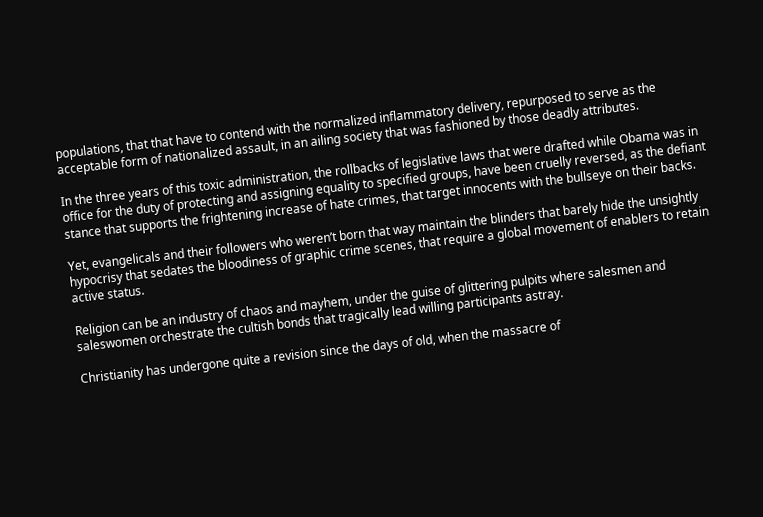populations, that that have to contend with the normalized inflammatory delivery, repurposed to serve as the acceptable form of nationalized assault, in an ailing society that was fashioned by those deadly attributes.

In the three years of this toxic administration, the rollbacks of legislative laws that were drafted while Obama was in office for the duty of protecting and assigning equality to specified groups, have been cruelly reversed, as the defiant stance that supports the frightening increase of hate crimes, that target innocents with the bullseye on their backs.

Yet, evangelicals and their followers who weren’t born that way maintain the blinders that barely hide the unsightly hypocrisy that sedates the bloodiness of graphic crime scenes, that require a global movement of enablers to retain active status.

Religion can be an industry of chaos and mayhem, under the guise of glittering pulpits where salesmen and saleswomen orchestrate the cultish bonds that tragically lead willing participants astray.

Christianity has undergone quite a revision since the days of old, when the massacre of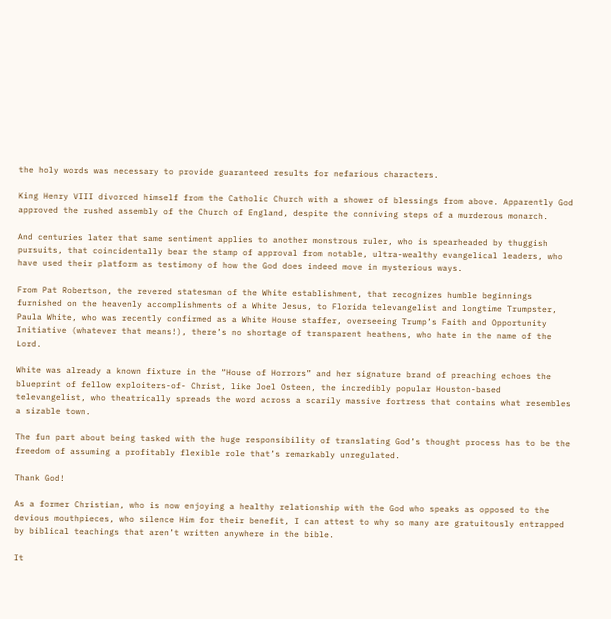the holy words was necessary to provide guaranteed results for nefarious characters.

King Henry VIII divorced himself from the Catholic Church with a shower of blessings from above. Apparently God approved the rushed assembly of the Church of England, despite the conniving steps of a murderous monarch.

And centuries later that same sentiment applies to another monstrous ruler, who is spearheaded by thuggish pursuits, that coincidentally bear the stamp of approval from notable, ultra-wealthy evangelical leaders, who have used their platform as testimony of how the God does indeed move in mysterious ways.

From Pat Robertson, the revered statesman of the White establishment, that recognizes humble beginnings furnished on the heavenly accomplishments of a White Jesus, to Florida televangelist and longtime Trumpster, Paula White, who was recently confirmed as a White House staffer, overseeing Trump’s Faith and Opportunity Initiative (whatever that means!), there’s no shortage of transparent heathens, who hate in the name of the Lord.

White was already a known fixture in the “House of Horrors” and her signature brand of preaching echoes the blueprint of fellow exploiters-of- Christ, like Joel Osteen, the incredibly popular Houston-based televangelist, who theatrically spreads the word across a scarily massive fortress that contains what resembles a sizable town.

The fun part about being tasked with the huge responsibility of translating God’s thought process has to be the freedom of assuming a profitably flexible role that’s remarkably unregulated.

Thank God!

As a former Christian, who is now enjoying a healthy relationship with the God who speaks as opposed to the devious mouthpieces, who silence Him for their benefit, I can attest to why so many are gratuitously entrapped by biblical teachings that aren’t written anywhere in the bible.

It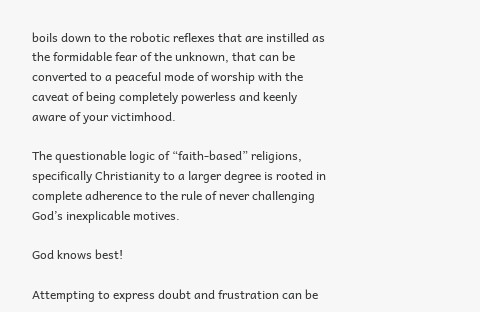boils down to the robotic reflexes that are instilled as the formidable fear of the unknown, that can be converted to a peaceful mode of worship with the caveat of being completely powerless and keenly aware of your victimhood.

The questionable logic of “faith-based” religions, specifically Christianity to a larger degree is rooted in complete adherence to the rule of never challenging God’s inexplicable motives.

God knows best!

Attempting to express doubt and frustration can be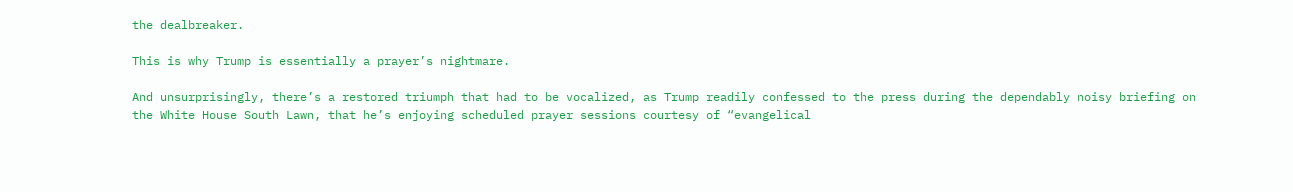the dealbreaker.

This is why Trump is essentially a prayer’s nightmare.

And unsurprisingly, there’s a restored triumph that had to be vocalized, as Trump readily confessed to the press during the dependably noisy briefing on the White House South Lawn, that he’s enjoying scheduled prayer sessions courtesy of “evangelical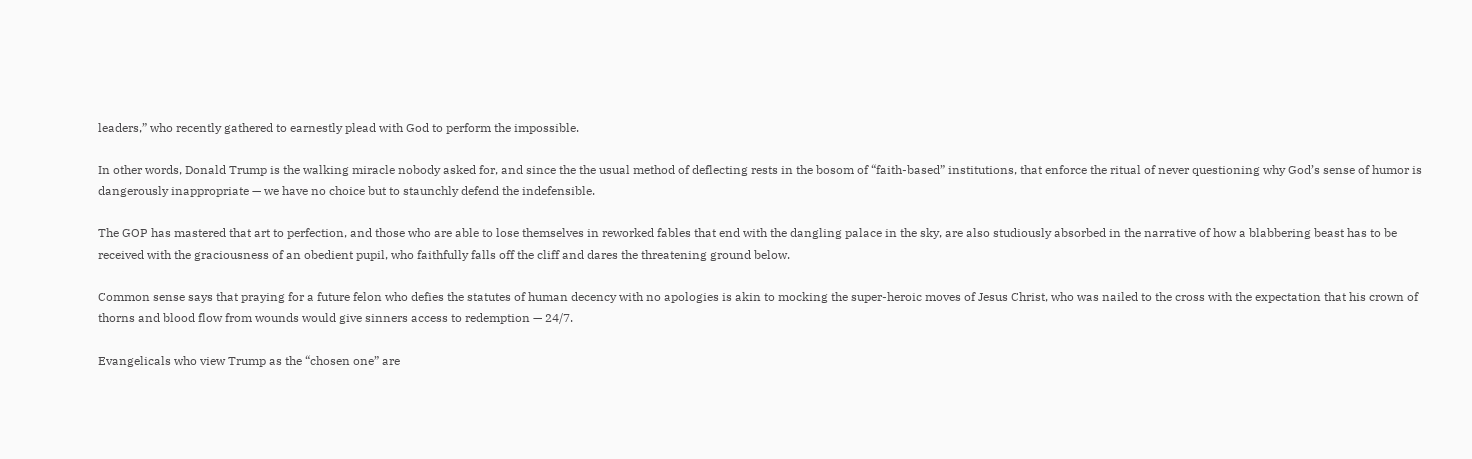leaders,” who recently gathered to earnestly plead with God to perform the impossible.

In other words, Donald Trump is the walking miracle nobody asked for, and since the the usual method of deflecting rests in the bosom of “faith-based” institutions, that enforce the ritual of never questioning why God’s sense of humor is dangerously inappropriate — we have no choice but to staunchly defend the indefensible.

The GOP has mastered that art to perfection, and those who are able to lose themselves in reworked fables that end with the dangling palace in the sky, are also studiously absorbed in the narrative of how a blabbering beast has to be received with the graciousness of an obedient pupil, who faithfully falls off the cliff and dares the threatening ground below.

Common sense says that praying for a future felon who defies the statutes of human decency with no apologies is akin to mocking the super-heroic moves of Jesus Christ, who was nailed to the cross with the expectation that his crown of thorns and blood flow from wounds would give sinners access to redemption — 24/7.

Evangelicals who view Trump as the “chosen one” are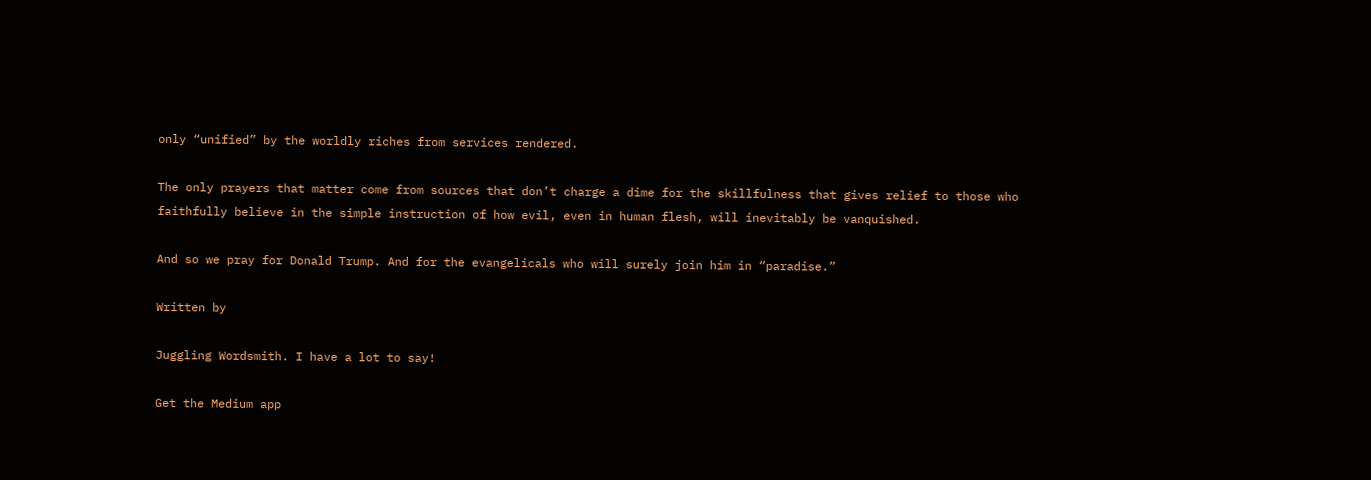only “unified” by the worldly riches from services rendered.

The only prayers that matter come from sources that don’t charge a dime for the skillfulness that gives relief to those who faithfully believe in the simple instruction of how evil, even in human flesh, will inevitably be vanquished.

And so we pray for Donald Trump. And for the evangelicals who will surely join him in “paradise.”

Written by

Juggling Wordsmith. I have a lot to say!

Get the Medium app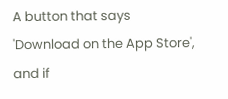A button that says 'Download on the App Store', and if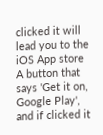clicked it will lead you to the iOS App store
A button that says 'Get it on, Google Play', and if clicked it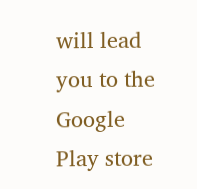will lead you to the Google Play store